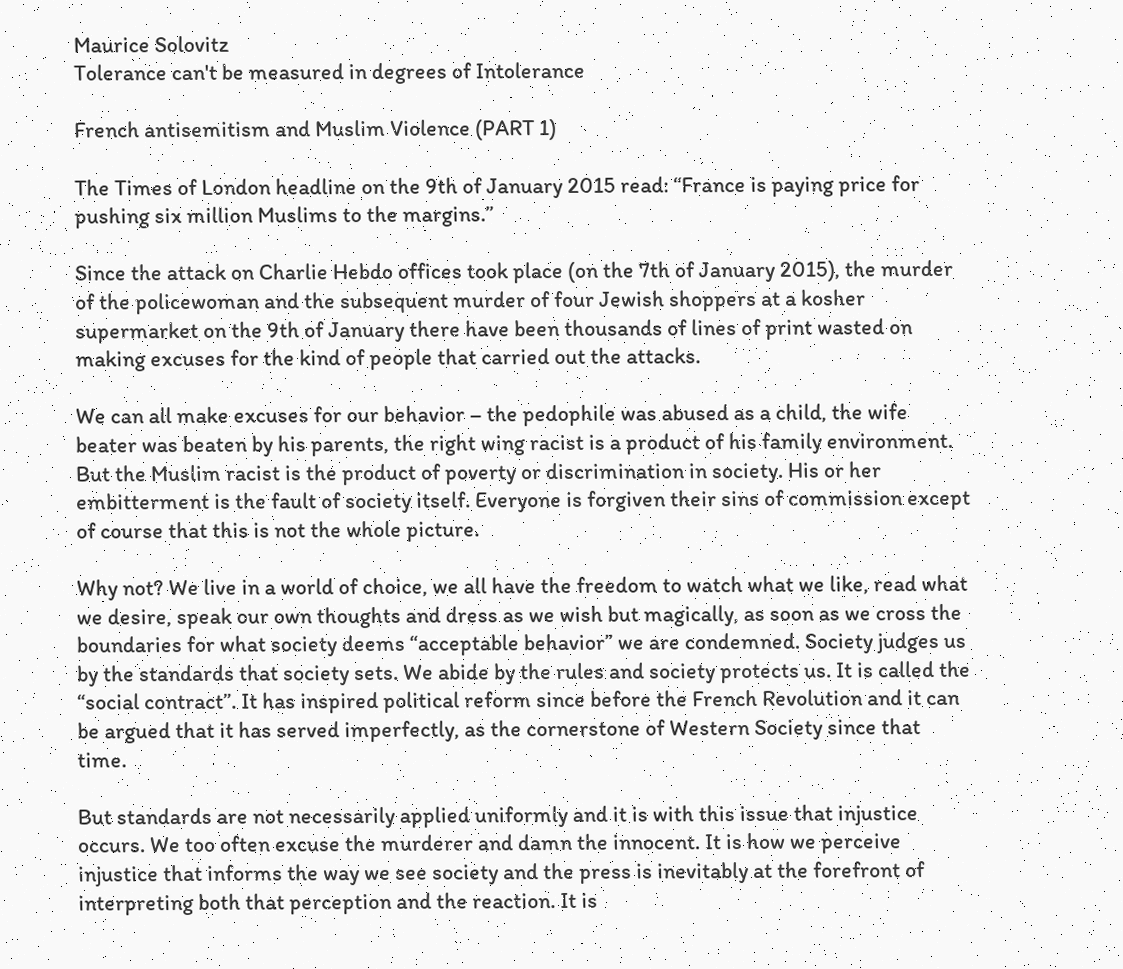Maurice Solovitz
Tolerance can't be measured in degrees of Intolerance

French antisemitism and Muslim Violence (PART 1)

The Times of London headline on the 9th of January 2015 read: “France is paying price for pushing six million Muslims to the margins.”

Since the attack on Charlie Hebdo offices took place (on the 7th of January 2015), the murder of the policewoman and the subsequent murder of four Jewish shoppers at a kosher supermarket on the 9th of January there have been thousands of lines of print wasted on making excuses for the kind of people that carried out the attacks.

We can all make excuses for our behavior – the pedophile was abused as a child, the wife beater was beaten by his parents, the right wing racist is a product of his family environment. But the Muslim racist is the product of poverty or discrimination in society. His or her embitterment is the fault of society itself. Everyone is forgiven their sins of commission except of course that this is not the whole picture.

Why not? We live in a world of choice, we all have the freedom to watch what we like, read what we desire, speak our own thoughts and dress as we wish but magically, as soon as we cross the boundaries for what society deems “acceptable behavior” we are condemned. Society judges us by the standards that society sets. We abide by the rules and society protects us. It is called the “social contract”. It has inspired political reform since before the French Revolution and it can be argued that it has served imperfectly, as the cornerstone of Western Society since that time.

But standards are not necessarily applied uniformly and it is with this issue that injustice occurs. We too often excuse the murderer and damn the innocent. It is how we perceive injustice that informs the way we see society and the press is inevitably at the forefront of interpreting both that perception and the reaction. It is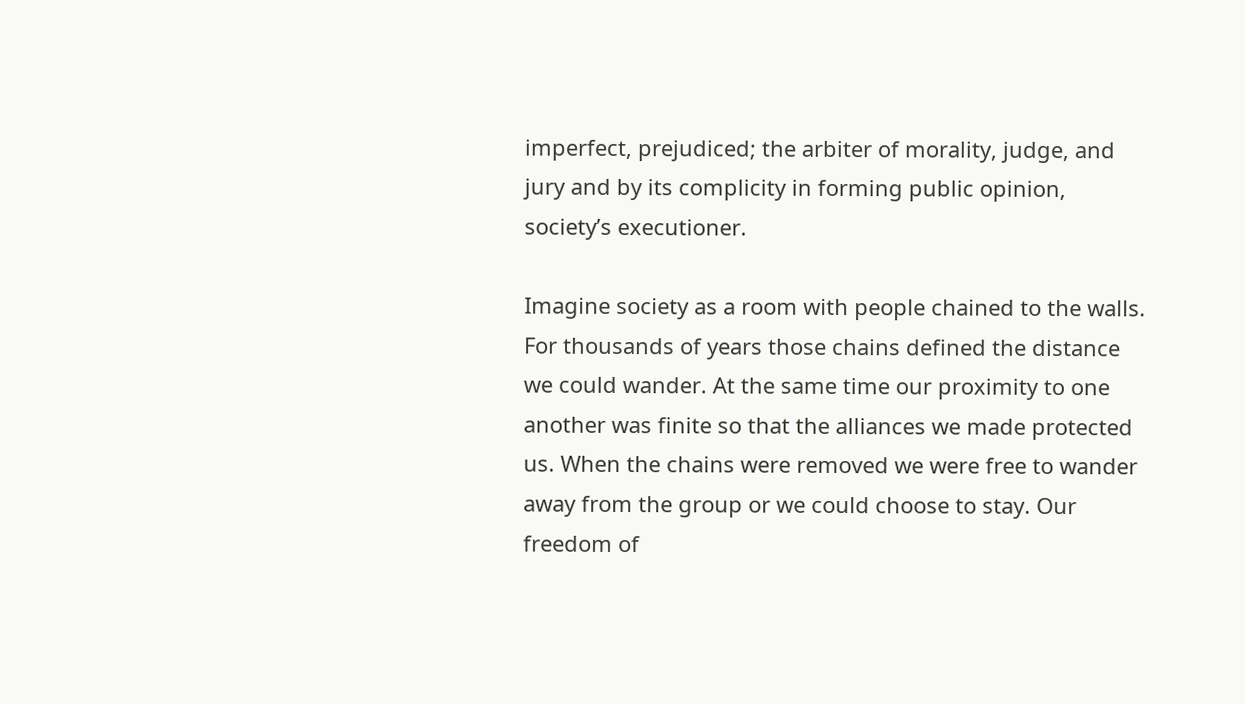imperfect, prejudiced; the arbiter of morality, judge, and jury and by its complicity in forming public opinion, society’s executioner.

Imagine society as a room with people chained to the walls. For thousands of years those chains defined the distance we could wander. At the same time our proximity to one another was finite so that the alliances we made protected us. When the chains were removed we were free to wander away from the group or we could choose to stay. Our freedom of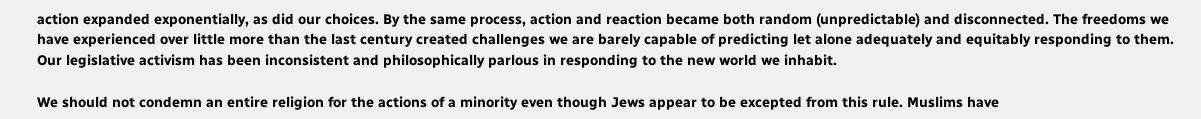action expanded exponentially, as did our choices. By the same process, action and reaction became both random (unpredictable) and disconnected. The freedoms we have experienced over little more than the last century created challenges we are barely capable of predicting let alone adequately and equitably responding to them. Our legislative activism has been inconsistent and philosophically parlous in responding to the new world we inhabit.

We should not condemn an entire religion for the actions of a minority even though Jews appear to be excepted from this rule. Muslims have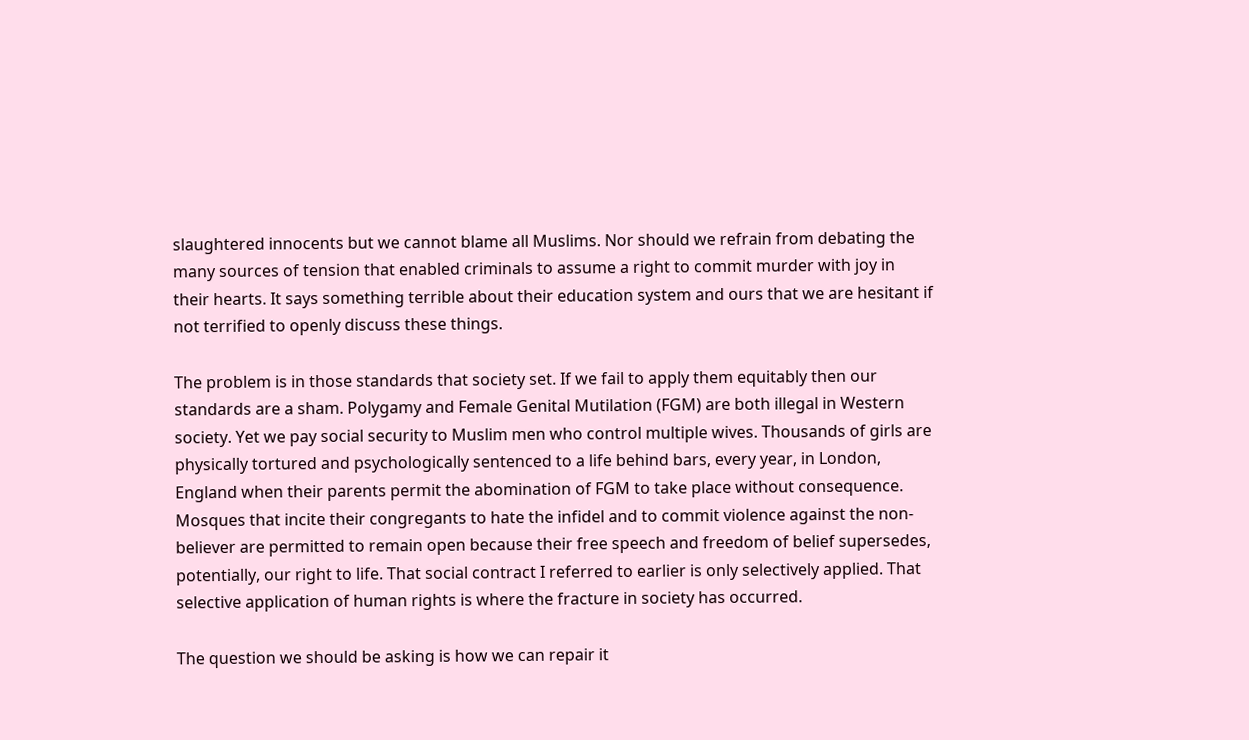slaughtered innocents but we cannot blame all Muslims. Nor should we refrain from debating the many sources of tension that enabled criminals to assume a right to commit murder with joy in their hearts. It says something terrible about their education system and ours that we are hesitant if not terrified to openly discuss these things.

The problem is in those standards that society set. If we fail to apply them equitably then our standards are a sham. Polygamy and Female Genital Mutilation (FGM) are both illegal in Western society. Yet we pay social security to Muslim men who control multiple wives. Thousands of girls are physically tortured and psychologically sentenced to a life behind bars, every year, in London, England when their parents permit the abomination of FGM to take place without consequence.   Mosques that incite their congregants to hate the infidel and to commit violence against the non-believer are permitted to remain open because their free speech and freedom of belief supersedes, potentially, our right to life. That social contract I referred to earlier is only selectively applied. That selective application of human rights is where the fracture in society has occurred.

The question we should be asking is how we can repair it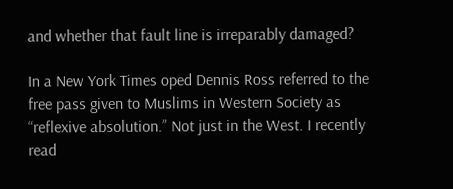and whether that fault line is irreparably damaged?

In a New York Times oped Dennis Ross referred to the free pass given to Muslims in Western Society as “reflexive absolution.” Not just in the West. I recently read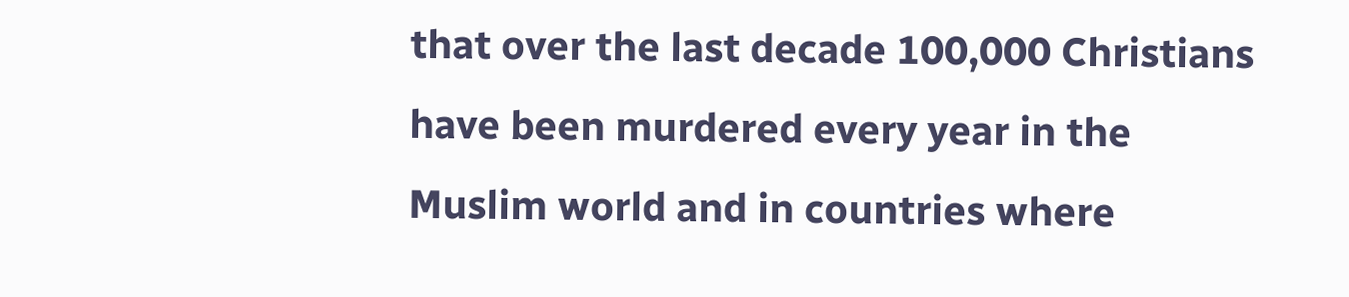that over the last decade 100,000 Christians have been murdered every year in the Muslim world and in countries where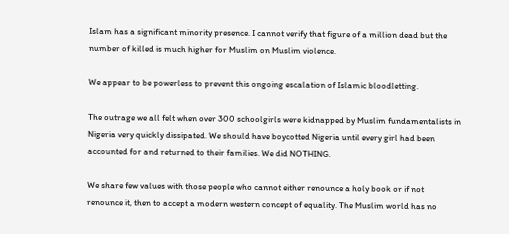Islam has a significant minority presence. I cannot verify that figure of a million dead but the number of killed is much higher for Muslim on Muslim violence.

We appear to be powerless to prevent this ongoing escalation of Islamic bloodletting.

The outrage we all felt when over 300 schoolgirls were kidnapped by Muslim fundamentalists in Nigeria very quickly dissipated. We should have boycotted Nigeria until every girl had been accounted for and returned to their families. We did NOTHING.

We share few values with those people who cannot either renounce a holy book or if not renounce it, then to accept a modern western concept of equality. The Muslim world has no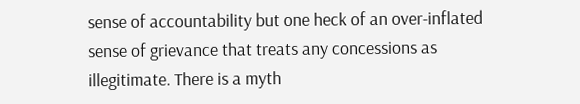sense of accountability but one heck of an over-inflated sense of grievance that treats any concessions as illegitimate. There is a myth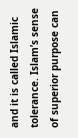and it is called Islamic tolerance. Islam’s sense of superior purpose can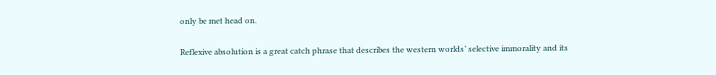only be met head on.

Reflexive absolution is a great catch phrase that describes the western worlds’ selective immorality and its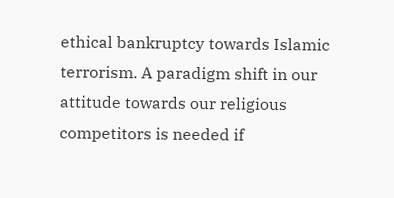ethical bankruptcy towards Islamic terrorism. A paradigm shift in our attitude towards our religious competitors is needed if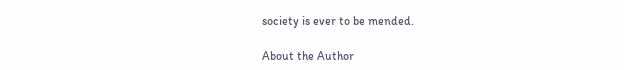society is ever to be mended.

About the Author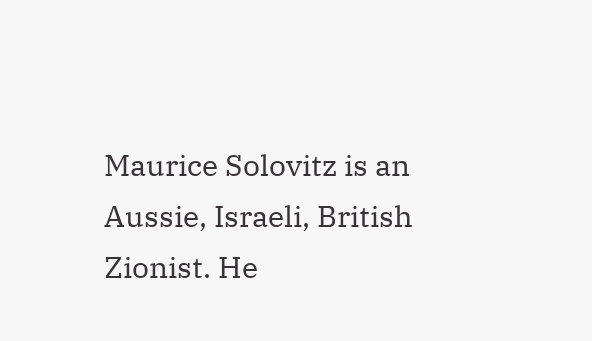Maurice Solovitz is an Aussie, Israeli, British Zionist. He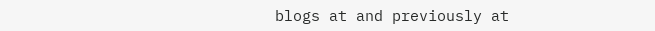blogs at and previously at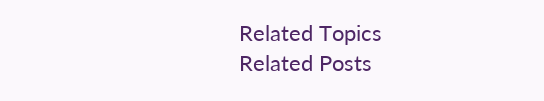Related Topics
Related Posts